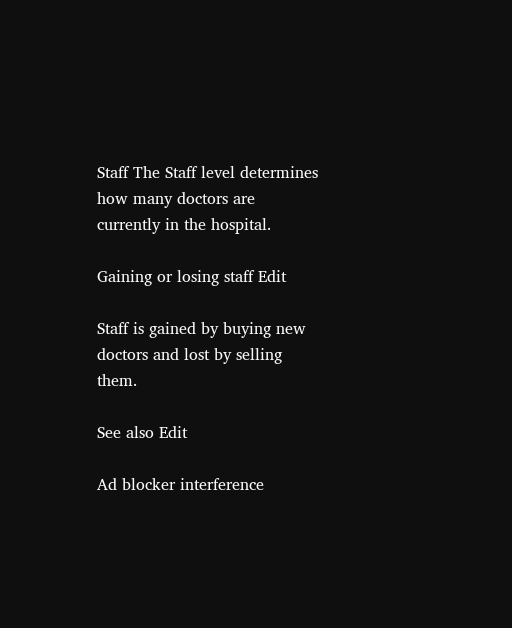Staff The Staff level determines how many doctors are currently in the hospital.

Gaining or losing staff Edit

Staff is gained by buying new doctors and lost by selling them.

See also Edit

Ad blocker interference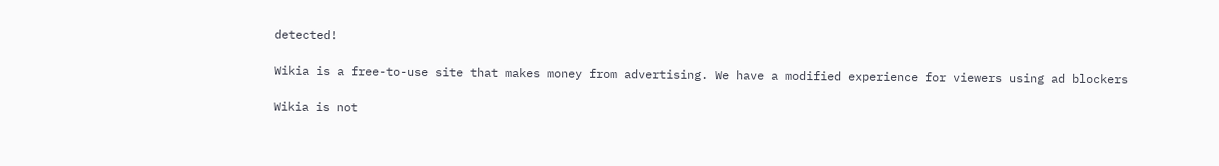detected!

Wikia is a free-to-use site that makes money from advertising. We have a modified experience for viewers using ad blockers

Wikia is not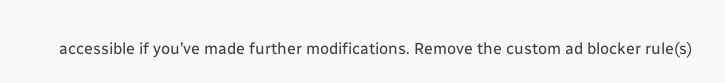accessible if you’ve made further modifications. Remove the custom ad blocker rule(s)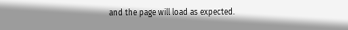and the page will load as expected.